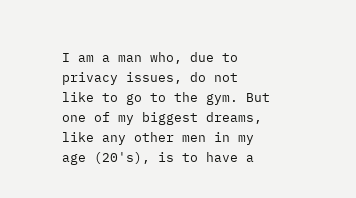I am a man who, due to privacy issues, do not like to go to the gym. But one of my biggest dreams, like any other men in my age (20's), is to have a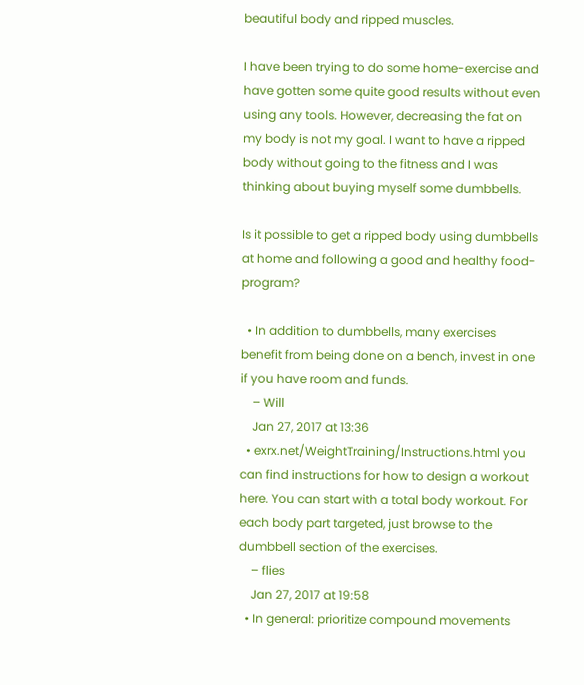beautiful body and ripped muscles.

I have been trying to do some home-exercise and have gotten some quite good results without even using any tools. However, decreasing the fat on my body is not my goal. I want to have a ripped body without going to the fitness and I was thinking about buying myself some dumbbells.

Is it possible to get a ripped body using dumbbells at home and following a good and healthy food-program?

  • In addition to dumbbells, many exercises benefit from being done on a bench, invest in one if you have room and funds.
    – Will
    Jan 27, 2017 at 13:36
  • exrx.net/WeightTraining/Instructions.html you can find instructions for how to design a workout here. You can start with a total body workout. For each body part targeted, just browse to the dumbbell section of the exercises.
    – flies
    Jan 27, 2017 at 19:58
  • In general: prioritize compound movements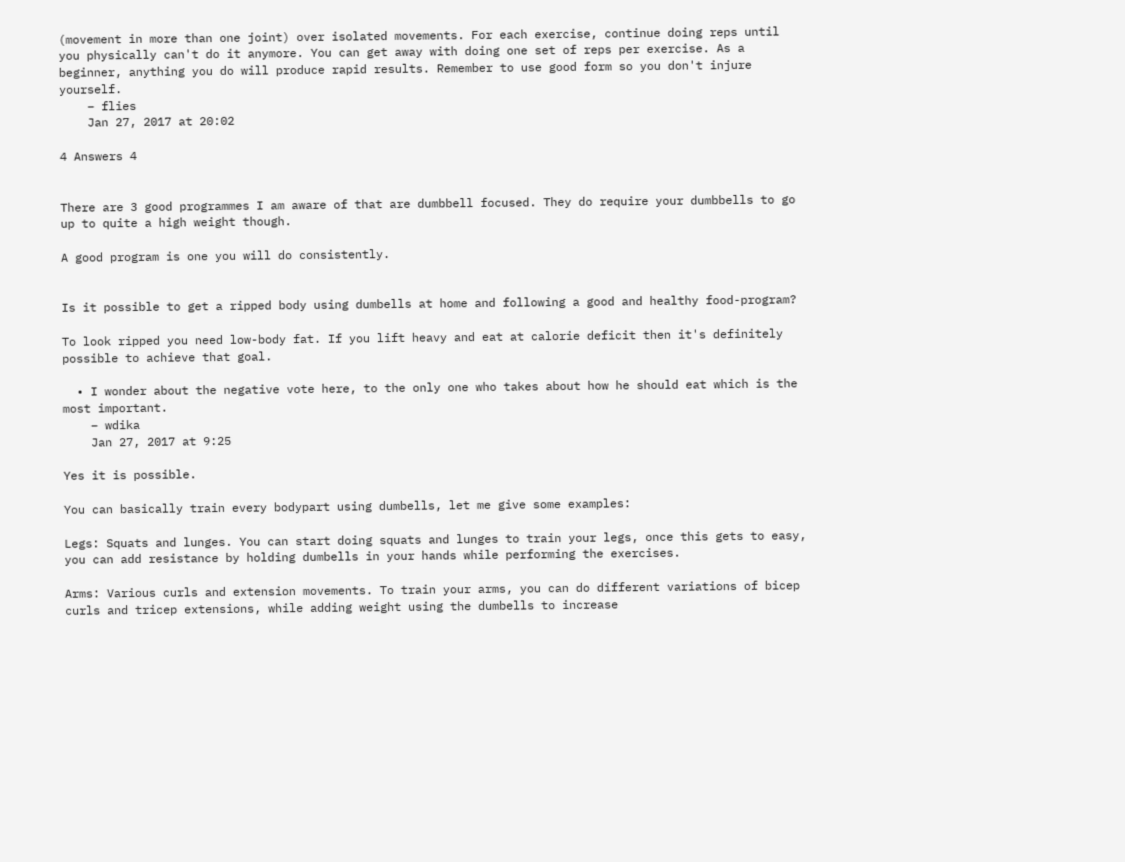(movement in more than one joint) over isolated movements. For each exercise, continue doing reps until you physically can't do it anymore. You can get away with doing one set of reps per exercise. As a beginner, anything you do will produce rapid results. Remember to use good form so you don't injure yourself.
    – flies
    Jan 27, 2017 at 20:02

4 Answers 4


There are 3 good programmes I am aware of that are dumbbell focused. They do require your dumbbells to go up to quite a high weight though.

A good program is one you will do consistently.


Is it possible to get a ripped body using dumbells at home and following a good and healthy food-program?

To look ripped you need low-body fat. If you lift heavy and eat at calorie deficit then it's definitely possible to achieve that goal.

  • I wonder about the negative vote here, to the only one who takes about how he should eat which is the most important.
    – wdika
    Jan 27, 2017 at 9:25

Yes it is possible.

You can basically train every bodypart using dumbells, let me give some examples:

Legs: Squats and lunges. You can start doing squats and lunges to train your legs, once this gets to easy, you can add resistance by holding dumbells in your hands while performing the exercises.

Arms: Various curls and extension movements. To train your arms, you can do different variations of bicep curls and tricep extensions, while adding weight using the dumbells to increase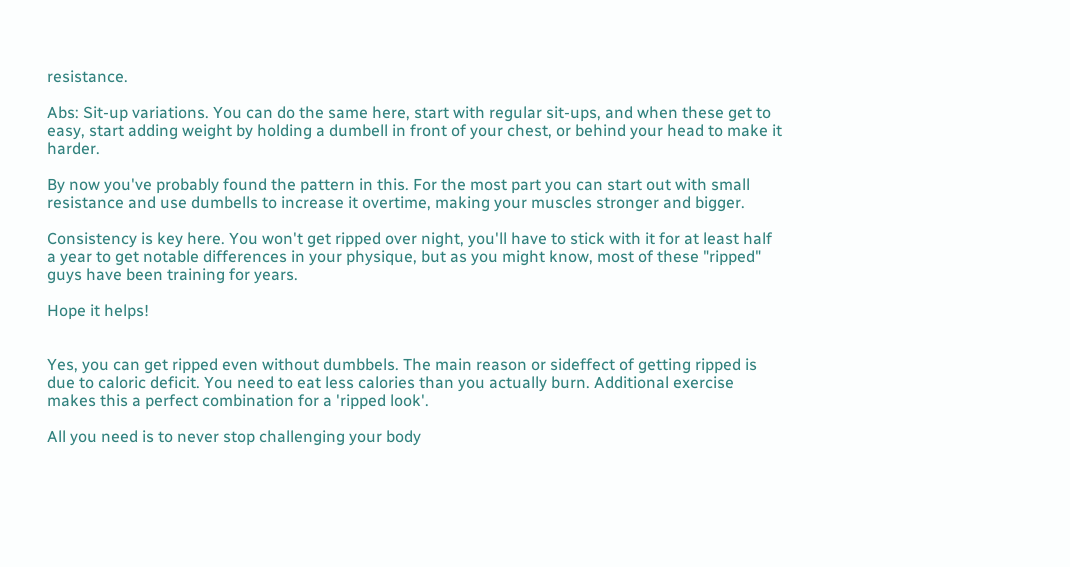resistance.

Abs: Sit-up variations. You can do the same here, start with regular sit-ups, and when these get to easy, start adding weight by holding a dumbell in front of your chest, or behind your head to make it harder.

By now you've probably found the pattern in this. For the most part you can start out with small resistance and use dumbells to increase it overtime, making your muscles stronger and bigger.

Consistency is key here. You won't get ripped over night, you'll have to stick with it for at least half a year to get notable differences in your physique, but as you might know, most of these "ripped" guys have been training for years.

Hope it helps!


Yes, you can get ripped even without dumbbels. The main reason or sideffect of getting ripped is due to caloric deficit. You need to eat less calories than you actually burn. Additional exercise makes this a perfect combination for a 'ripped look'.

All you need is to never stop challenging your body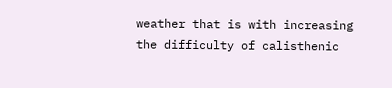weather that is with increasing the difficulty of calisthenic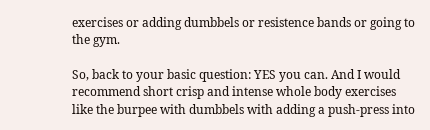exercises or adding dumbbels or resistence bands or going to the gym.

So, back to your basic question: YES you can. And I would recommend short crisp and intense whole body exercises like the burpee with dumbbels with adding a push-press into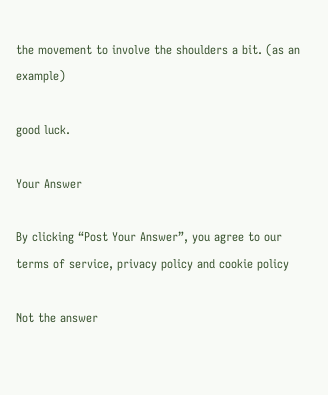the movement to involve the shoulders a bit. (as an example)

good luck.

Your Answer

By clicking “Post Your Answer”, you agree to our terms of service, privacy policy and cookie policy

Not the answer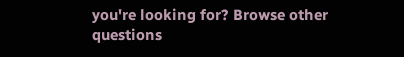you're looking for? Browse other questions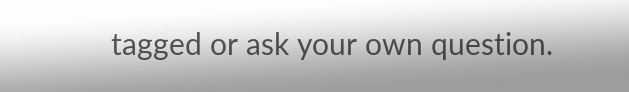tagged or ask your own question.